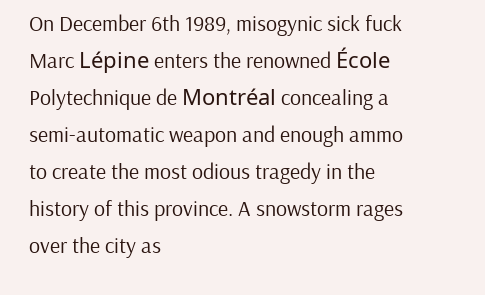On December 6th 1989, misogynic sick fuck Marc Lépine enters the renowned École Polytechnique de Montréal concealing a semi-automatic weapon and enough ammo to create the most odious tragedy in the history of this province. A snowstorm rages over the city as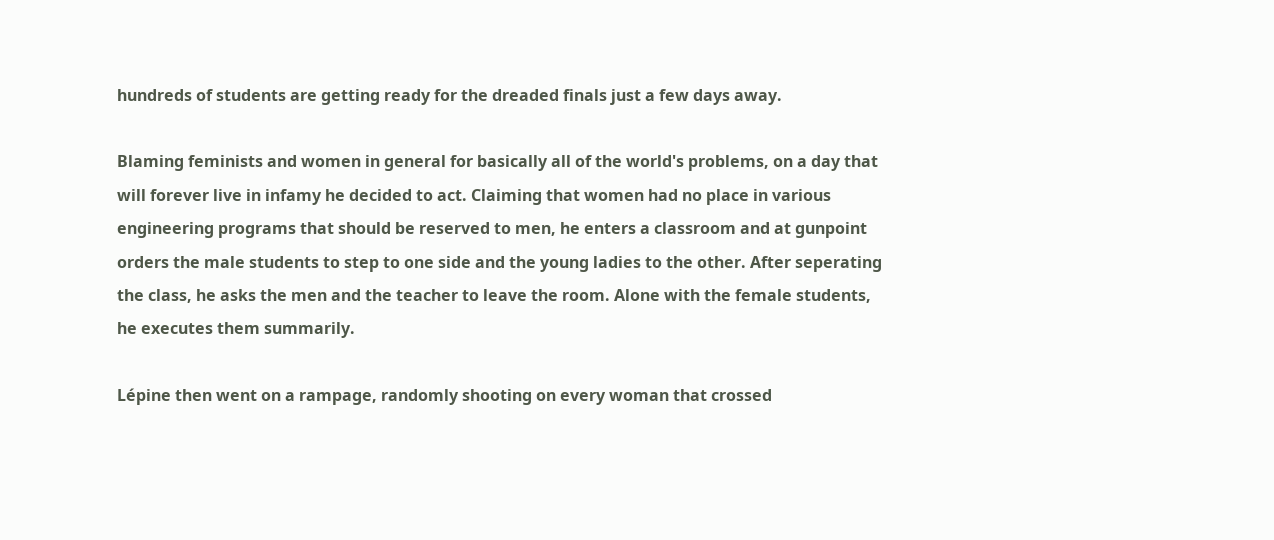hundreds of students are getting ready for the dreaded finals just a few days away.

Blaming feminists and women in general for basically all of the world's problems, on a day that will forever live in infamy he decided to act. Claiming that women had no place in various engineering programs that should be reserved to men, he enters a classroom and at gunpoint orders the male students to step to one side and the young ladies to the other. After seperating the class, he asks the men and the teacher to leave the room. Alone with the female students, he executes them summarily.

Lépine then went on a rampage, randomly shooting on every woman that crossed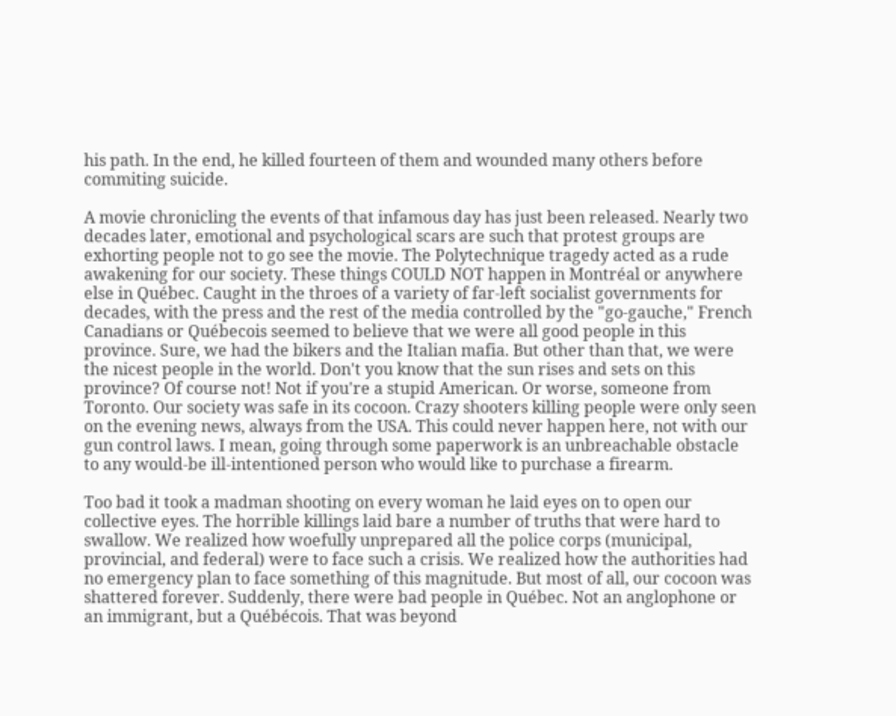his path. In the end, he killed fourteen of them and wounded many others before commiting suicide.

A movie chronicling the events of that infamous day has just been released. Nearly two decades later, emotional and psychological scars are such that protest groups are exhorting people not to go see the movie. The Polytechnique tragedy acted as a rude awakening for our society. These things COULD NOT happen in Montréal or anywhere else in Québec. Caught in the throes of a variety of far-left socialist governments for decades, with the press and the rest of the media controlled by the "go-gauche," French Canadians or Québecois seemed to believe that we were all good people in this province. Sure, we had the bikers and the Italian mafia. But other than that, we were the nicest people in the world. Don't you know that the sun rises and sets on this province? Of course not! Not if you're a stupid American. Or worse, someone from Toronto. Our society was safe in its cocoon. Crazy shooters killing people were only seen on the evening news, always from the USA. This could never happen here, not with our gun control laws. I mean, going through some paperwork is an unbreachable obstacle to any would-be ill-intentioned person who would like to purchase a firearm.

Too bad it took a madman shooting on every woman he laid eyes on to open our collective eyes. The horrible killings laid bare a number of truths that were hard to swallow. We realized how woefully unprepared all the police corps (municipal, provincial, and federal) were to face such a crisis. We realized how the authorities had no emergency plan to face something of this magnitude. But most of all, our cocoon was shattered forever. Suddenly, there were bad people in Québec. Not an anglophone or an immigrant, but a Québécois. That was beyond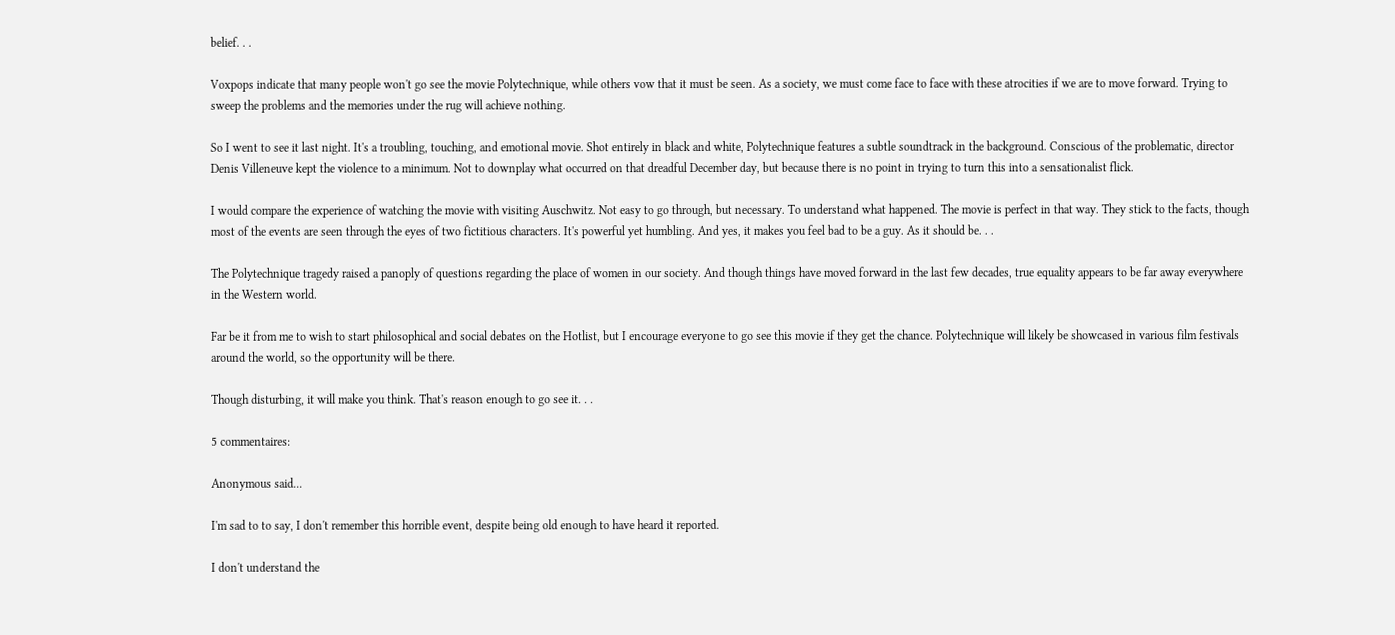belief. . .

Voxpops indicate that many people won't go see the movie Polytechnique, while others vow that it must be seen. As a society, we must come face to face with these atrocities if we are to move forward. Trying to sweep the problems and the memories under the rug will achieve nothing.

So I went to see it last night. It's a troubling, touching, and emotional movie. Shot entirely in black and white, Polytechnique features a subtle soundtrack in the background. Conscious of the problematic, director Denis Villeneuve kept the violence to a minimum. Not to downplay what occurred on that dreadful December day, but because there is no point in trying to turn this into a sensationalist flick.

I would compare the experience of watching the movie with visiting Auschwitz. Not easy to go through, but necessary. To understand what happened. The movie is perfect in that way. They stick to the facts, though most of the events are seen through the eyes of two fictitious characters. It's powerful yet humbling. And yes, it makes you feel bad to be a guy. As it should be. . .

The Polytechnique tragedy raised a panoply of questions regarding the place of women in our society. And though things have moved forward in the last few decades, true equality appears to be far away everywhere in the Western world.

Far be it from me to wish to start philosophical and social debates on the Hotlist, but I encourage everyone to go see this movie if they get the chance. Polytechnique will likely be showcased in various film festivals around the world, so the opportunity will be there.

Though disturbing, it will make you think. That's reason enough to go see it. . .

5 commentaires:

Anonymous said...

I'm sad to to say, I don't remember this horrible event, despite being old enough to have heard it reported.

I don't understand the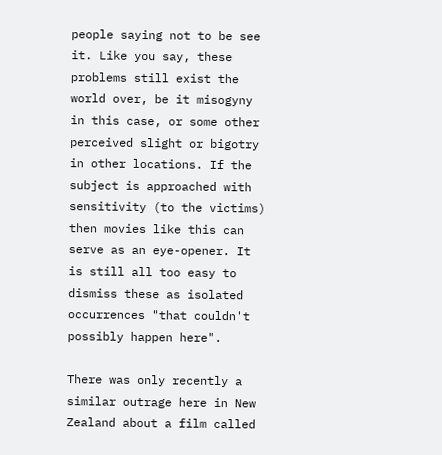people saying not to be see it. Like you say, these problems still exist the world over, be it misogyny in this case, or some other perceived slight or bigotry in other locations. If the subject is approached with sensitivity (to the victims) then movies like this can serve as an eye-opener. It is still all too easy to dismiss these as isolated occurrences "that couldn't possibly happen here".

There was only recently a similar outrage here in New Zealand about a film called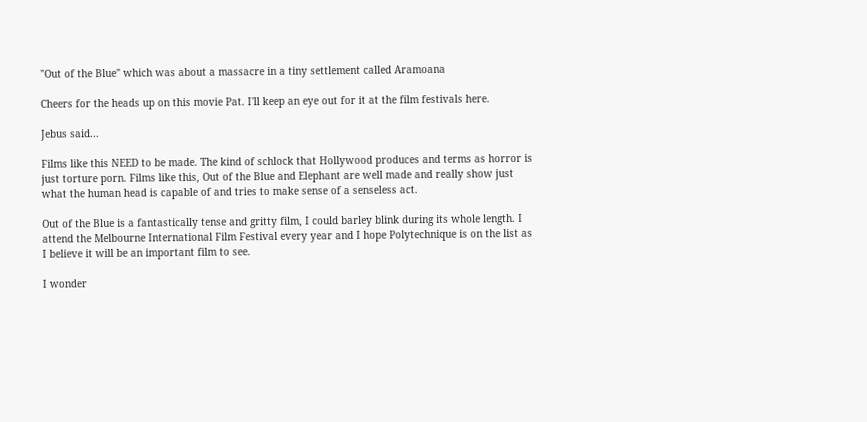"Out of the Blue" which was about a massacre in a tiny settlement called Aramoana

Cheers for the heads up on this movie Pat. I'll keep an eye out for it at the film festivals here.

Jebus said...

Films like this NEED to be made. The kind of schlock that Hollywood produces and terms as horror is just torture porn. Films like this, Out of the Blue and Elephant are well made and really show just what the human head is capable of and tries to make sense of a senseless act.

Out of the Blue is a fantastically tense and gritty film, I could barley blink during its whole length. I attend the Melbourne International Film Festival every year and I hope Polytechnique is on the list as I believe it will be an important film to see.

I wonder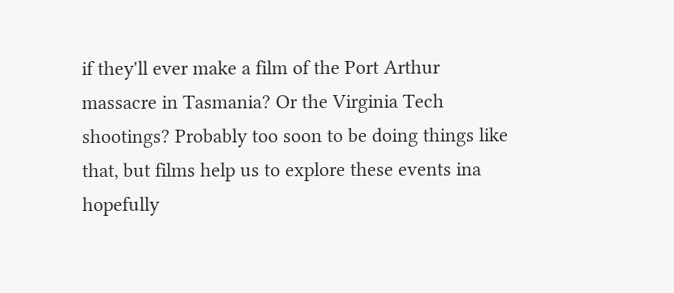if they'll ever make a film of the Port Arthur massacre in Tasmania? Or the Virginia Tech shootings? Probably too soon to be doing things like that, but films help us to explore these events ina hopefully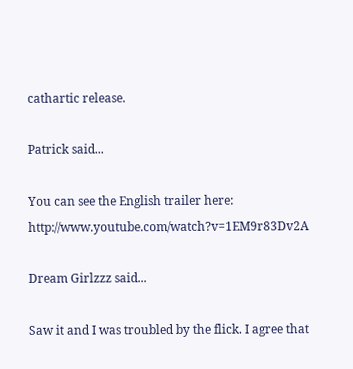cathartic release.

Patrick said...

You can see the English trailer here: http://www.youtube.com/watch?v=1EM9r83Dv2A

Dream Girlzzz said...

Saw it and I was troubled by the flick. I agree that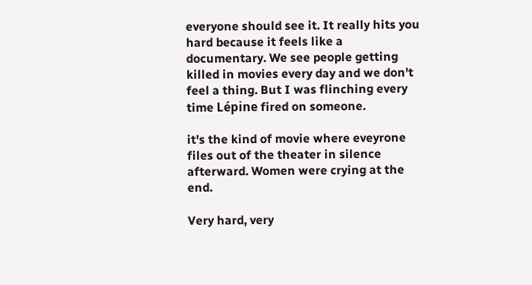everyone should see it. It really hits you hard because it feels like a documentary. We see people getting killed in movies every day and we don't feel a thing. But I was flinching every time Lépine fired on someone.

it's the kind of movie where eveyrone files out of the theater in silence afterward. Women were crying at the end.

Very hard, very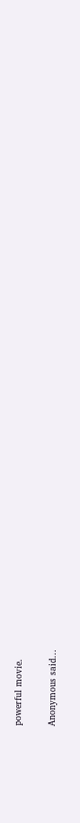powerful movie.

Anonymous said...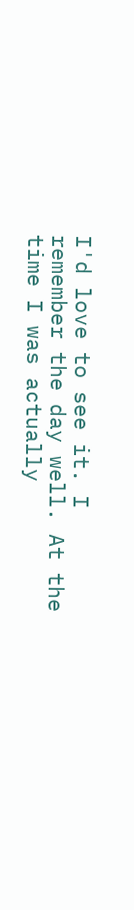I'd love to see it. I remember the day well. At the time I was actually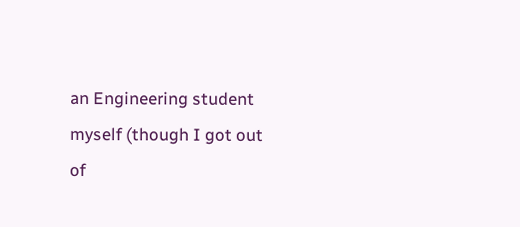an Engineering student myself (though I got out of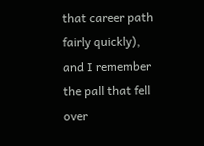that career path fairly quickly), and I remember the pall that fell over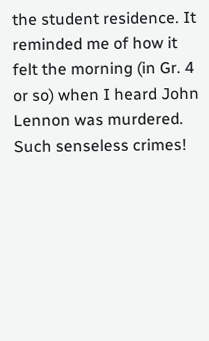the student residence. It reminded me of how it felt the morning (in Gr. 4 or so) when I heard John Lennon was murdered. Such senseless crimes!